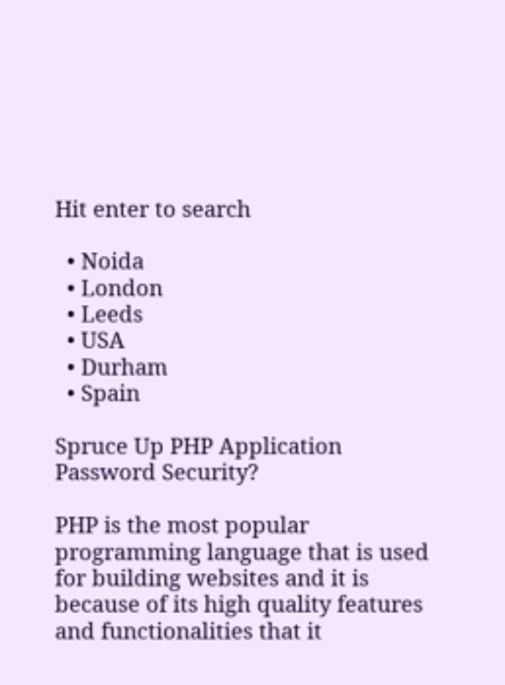Hit enter to search

  • Noida
  • London
  • Leeds
  • USA
  • Durham
  • Spain

Spruce Up PHP Application Password Security?

PHP is the most popular programming language that is used for building websites and it is because of its high quality features and functionalities that it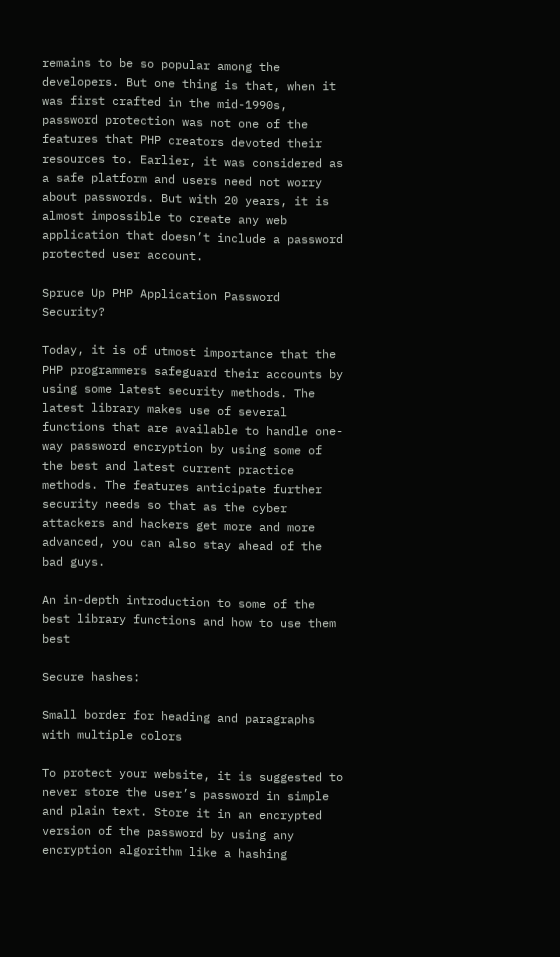remains to be so popular among the developers. But one thing is that, when it was first crafted in the mid-1990s, password protection was not one of the features that PHP creators devoted their resources to. Earlier, it was considered as a safe platform and users need not worry about passwords. But with 20 years, it is almost impossible to create any web application that doesn’t include a password protected user account.

Spruce Up PHP Application Password Security?

Today, it is of utmost importance that the PHP programmers safeguard their accounts by using some latest security methods. The latest library makes use of several functions that are available to handle one-way password encryption by using some of the best and latest current practice methods. The features anticipate further security needs so that as the cyber attackers and hackers get more and more advanced, you can also stay ahead of the bad guys.

An in-depth introduction to some of the best library functions and how to use them best

Secure hashes:

Small border for heading and paragraphs with multiple colors

To protect your website, it is suggested to never store the user’s password in simple and plain text. Store it in an encrypted version of the password by using any encryption algorithm like a hashing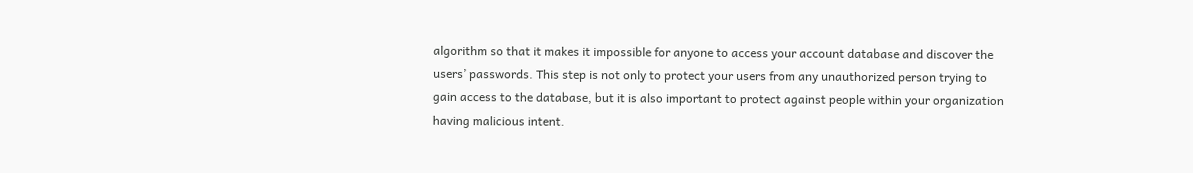algorithm so that it makes it impossible for anyone to access your account database and discover the users’ passwords. This step is not only to protect your users from any unauthorized person trying to gain access to the database, but it is also important to protect against people within your organization having malicious intent.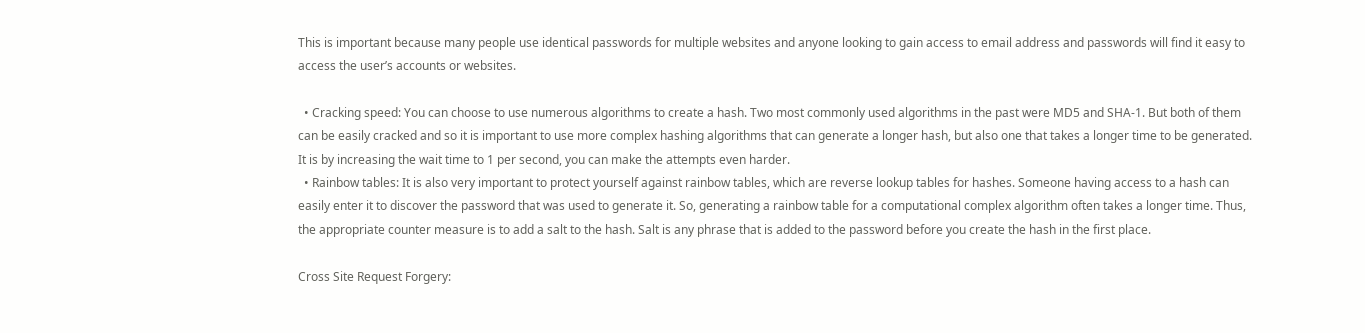This is important because many people use identical passwords for multiple websites and anyone looking to gain access to email address and passwords will find it easy to access the user’s accounts or websites.

  • Cracking speed: You can choose to use numerous algorithms to create a hash. Two most commonly used algorithms in the past were MD5 and SHA-1. But both of them can be easily cracked and so it is important to use more complex hashing algorithms that can generate a longer hash, but also one that takes a longer time to be generated. It is by increasing the wait time to 1 per second, you can make the attempts even harder.
  • Rainbow tables: It is also very important to protect yourself against rainbow tables, which are reverse lookup tables for hashes. Someone having access to a hash can easily enter it to discover the password that was used to generate it. So, generating a rainbow table for a computational complex algorithm often takes a longer time. Thus, the appropriate counter measure is to add a salt to the hash. Salt is any phrase that is added to the password before you create the hash in the first place.

Cross Site Request Forgery: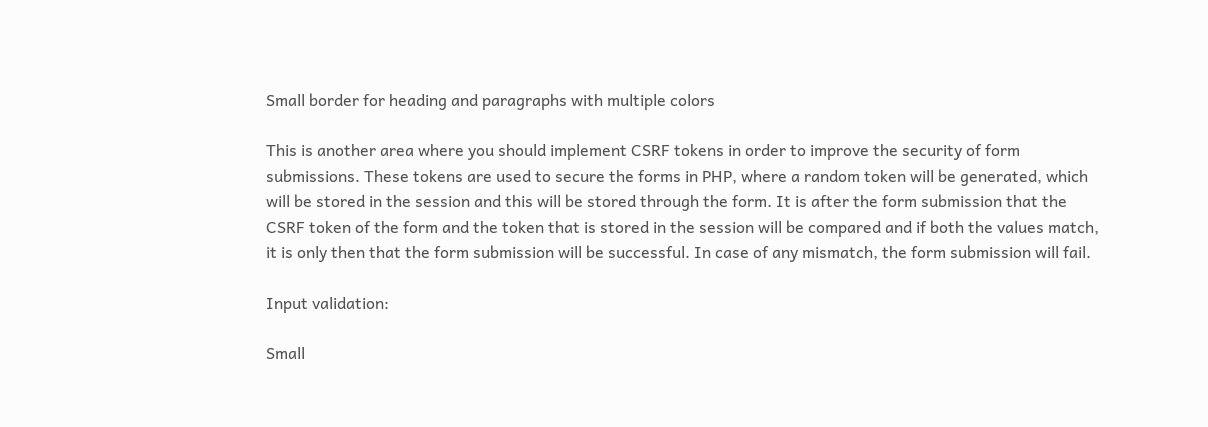Small border for heading and paragraphs with multiple colors

This is another area where you should implement CSRF tokens in order to improve the security of form submissions. These tokens are used to secure the forms in PHP, where a random token will be generated, which will be stored in the session and this will be stored through the form. It is after the form submission that the CSRF token of the form and the token that is stored in the session will be compared and if both the values match, it is only then that the form submission will be successful. In case of any mismatch, the form submission will fail.

Input validation:

Small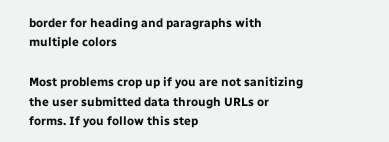border for heading and paragraphs with multiple colors

Most problems crop up if you are not sanitizing the user submitted data through URLs or forms. If you follow this step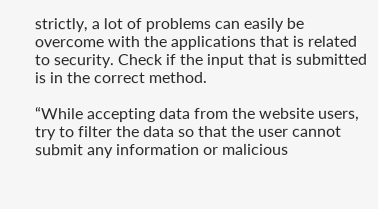strictly, a lot of problems can easily be overcome with the applications that is related to security. Check if the input that is submitted is in the correct method.

“While accepting data from the website users, try to filter the data so that the user cannot submit any information or malicious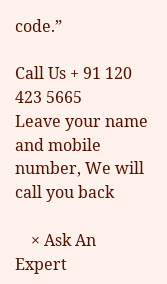code.”

Call Us + 91 120 423 5665
Leave your name and mobile number, We will call you back

    × Ask An Expert